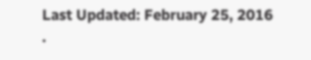Last Updated: February 25, 2016
·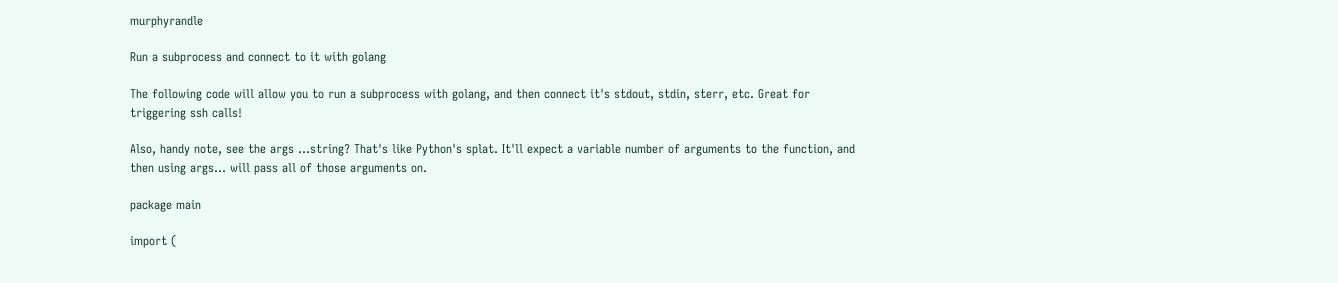murphyrandle

Run a subprocess and connect to it with golang

The following code will allow you to run a subprocess with golang, and then connect it's stdout, stdin, sterr, etc. Great for triggering ssh calls!

Also, handy note, see the args ...string? That's like Python's splat. It'll expect a variable number of arguments to the function, and then using args... will pass all of those arguments on.

package main

import (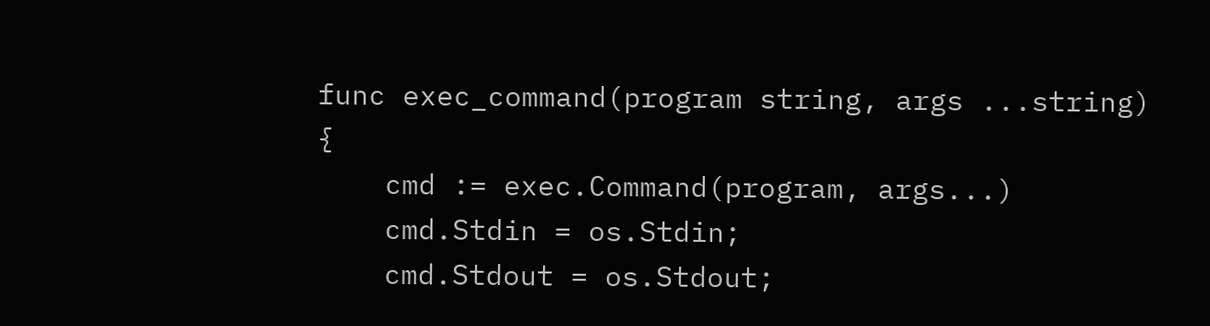func exec_command(program string, args ...string) {
    cmd := exec.Command(program, args...)
    cmd.Stdin = os.Stdin;
    cmd.Stdout = os.Stdout;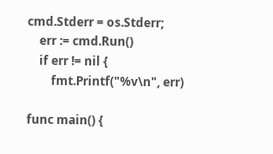cmd.Stderr = os.Stderr;
    err := cmd.Run()
    if err != nil {
        fmt.Printf("%v\n", err)

func main() {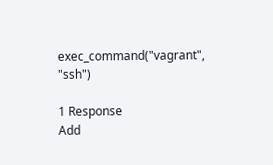exec_command("vagrant", "ssh")

1 Response
Add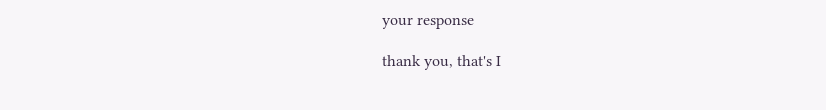your response

thank you, that's I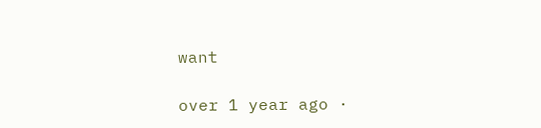want

over 1 year ago ·